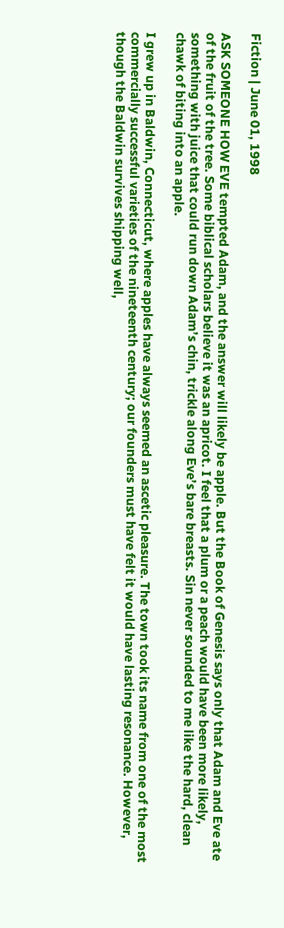Fiction | June 01, 1998

ASK SOMEONE HOW EVE tempted Adam, and the answer will likely be apple. But the Book of Genesis says only that Adam and Eve ate of the fruit of the tree. Some biblical scholars believe it was an apricot. I feel that a plum or a peach would have been more likely, something with juice that could run down Adam’s chin, trickle along Eve’s bare breasts. Sin never sounded to me like the hard, clean chawk of biting into an apple.

I grew up in Baldwin, Connecticut, where apples have always seemed an ascetic pleasure. The town took its name from one of the most commercially successful varieties of the nineteenth century; our founders must have felt it would have lasting resonance. However, though the Baldwin survives shipping well,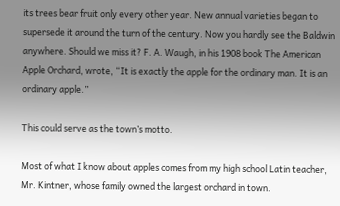its trees bear fruit only every other year. New annual varieties began to supersede it around the turn of the century. Now you hardly see the Baldwin anywhere. Should we miss it? F. A. Waugh, in his 1908 book The American Apple Orchard, wrote, “It is exactly the apple for the ordinary man. It is an ordinary apple.”

This could serve as the town’s motto.

Most of what I know about apples comes from my high school Latin teacher, Mr. Kintner, whose family owned the largest orchard in town.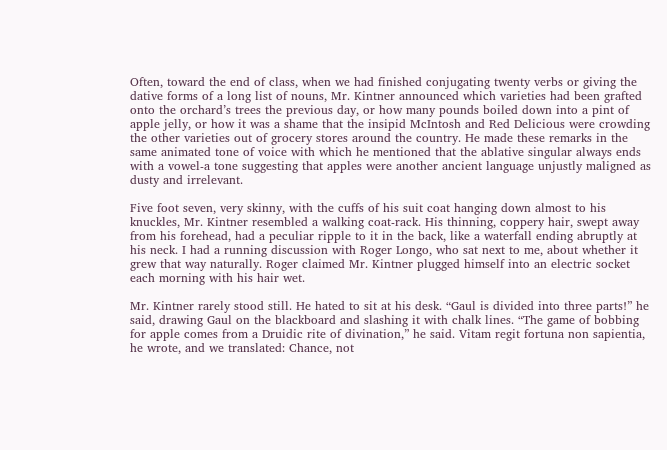Often, toward the end of class, when we had finished conjugating twenty verbs or giving the dative forms of a long list of nouns, Mr. Kintner announced which varieties had been grafted onto the orchard’s trees the previous day, or how many pounds boiled down into a pint of apple jelly, or how it was a shame that the insipid McIntosh and Red Delicious were crowding the other varieties out of grocery stores around the country. He made these remarks in the same animated tone of voice with which he mentioned that the ablative singular always ends with a vowel-a tone suggesting that apples were another ancient language unjustly maligned as dusty and irrelevant.

Five foot seven, very skinny, with the cuffs of his suit coat hanging down almost to his knuckles, Mr. Kintner resembled a walking coat-rack. His thinning, coppery hair, swept away from his forehead, had a peculiar ripple to it in the back, like a waterfall ending abruptly at his neck. I had a running discussion with Roger Longo, who sat next to me, about whether it grew that way naturally. Roger claimed Mr. Kintner plugged himself into an electric socket each morning with his hair wet.

Mr. Kintner rarely stood still. He hated to sit at his desk. “Gaul is divided into three parts!” he said, drawing Gaul on the blackboard and slashing it with chalk lines. “The game of bobbing for apple comes from a Druidic rite of divination,” he said. Vitam regit fortuna non sapientia, he wrote, and we translated: Chance, not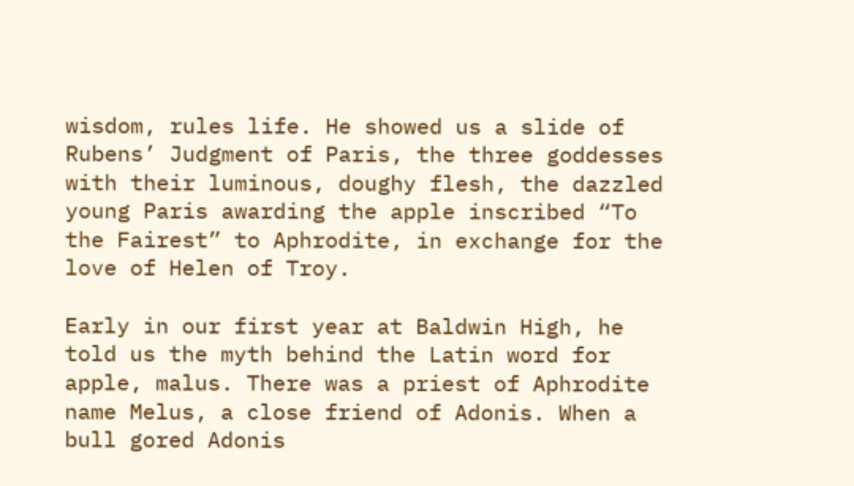wisdom, rules life. He showed us a slide of Rubens’ Judgment of Paris, the three goddesses with their luminous, doughy flesh, the dazzled young Paris awarding the apple inscribed “To the Fairest” to Aphrodite, in exchange for the love of Helen of Troy.

Early in our first year at Baldwin High, he told us the myth behind the Latin word for apple, malus. There was a priest of Aphrodite name Melus, a close friend of Adonis. When a bull gored Adonis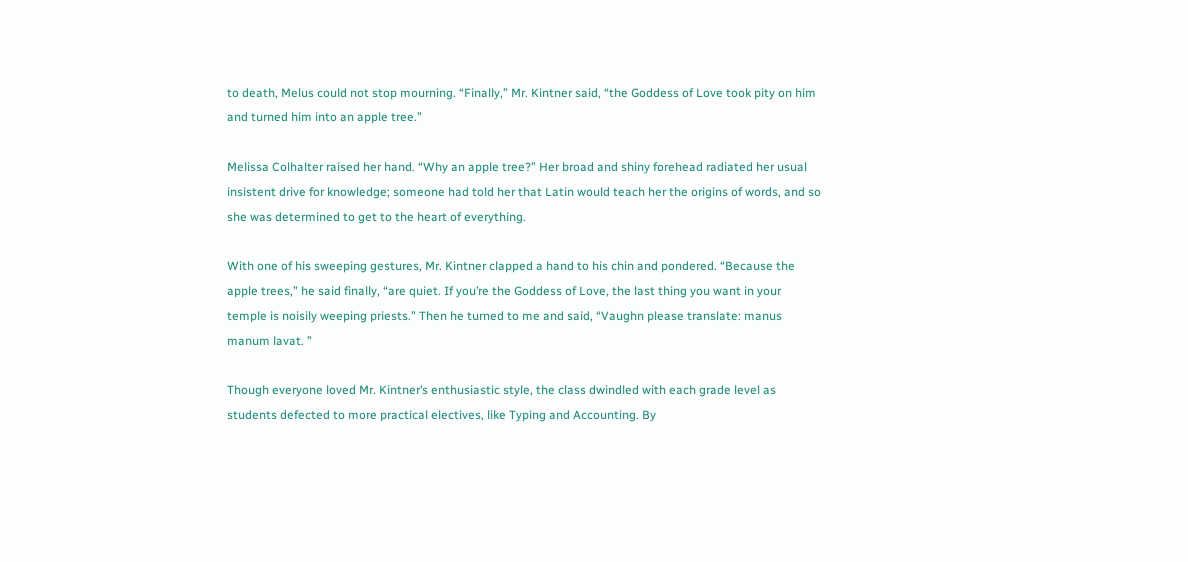to death, Melus could not stop mourning. “Finally,” Mr. Kintner said, “the Goddess of Love took pity on him and turned him into an apple tree.”

Melissa Colhalter raised her hand. “Why an apple tree?” Her broad and shiny forehead radiated her usual insistent drive for knowledge; someone had told her that Latin would teach her the origins of words, and so she was determined to get to the heart of everything.

With one of his sweeping gestures, Mr. Kintner clapped a hand to his chin and pondered. “Because the apple trees,” he said finally, “are quiet. If you’re the Goddess of Love, the last thing you want in your temple is noisily weeping priests.” Then he turned to me and said, “Vaughn please translate: manus manum lavat. ”

Though everyone loved Mr. Kintner’s enthusiastic style, the class dwindled with each grade level as students defected to more practical electives, like Typing and Accounting. By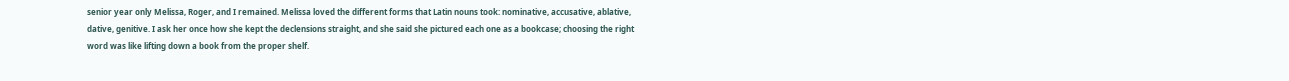senior year only Melissa, Roger, and I remained. Melissa loved the different forms that Latin nouns took: nominative, accusative, ablative, dative, genitive. I ask her once how she kept the declensions straight, and she said she pictured each one as a bookcase; choosing the right word was like lifting down a book from the proper shelf.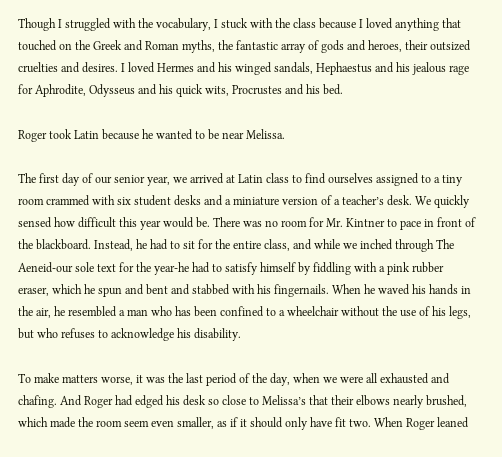Though I struggled with the vocabulary, I stuck with the class because I loved anything that touched on the Greek and Roman myths, the fantastic array of gods and heroes, their outsized cruelties and desires. I loved Hermes and his winged sandals, Hephaestus and his jealous rage for Aphrodite, Odysseus and his quick wits, Procrustes and his bed.

Roger took Latin because he wanted to be near Melissa.

The first day of our senior year, we arrived at Latin class to find ourselves assigned to a tiny room crammed with six student desks and a miniature version of a teacher’s desk. We quickly sensed how difficult this year would be. There was no room for Mr. Kintner to pace in front of the blackboard. Instead, he had to sit for the entire class, and while we inched through The Aeneid-our sole text for the year-he had to satisfy himself by fiddling with a pink rubber eraser, which he spun and bent and stabbed with his fingernails. When he waved his hands in the air, he resembled a man who has been confined to a wheelchair without the use of his legs, but who refuses to acknowledge his disability.

To make matters worse, it was the last period of the day, when we were all exhausted and chafing. And Roger had edged his desk so close to Melissa’s that their elbows nearly brushed, which made the room seem even smaller, as if it should only have fit two. When Roger leaned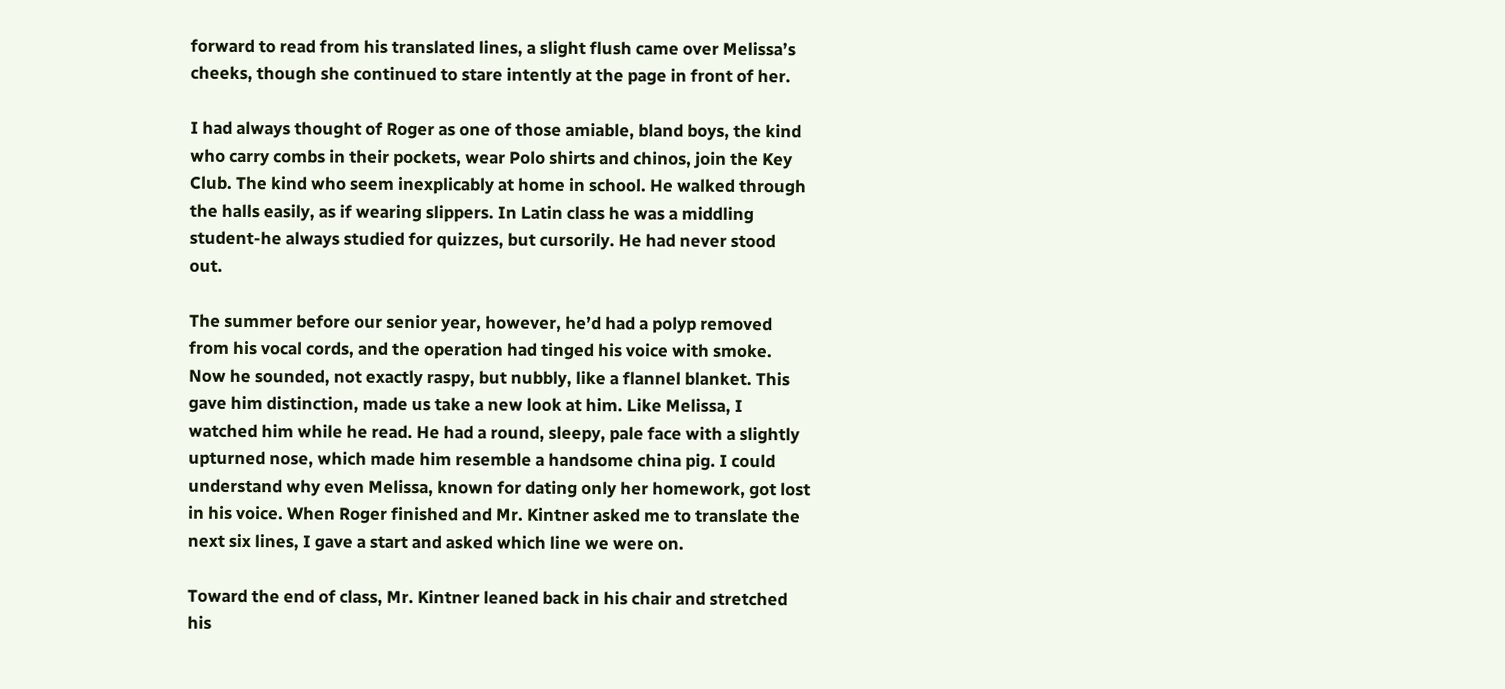forward to read from his translated lines, a slight flush came over Melissa’s cheeks, though she continued to stare intently at the page in front of her.

I had always thought of Roger as one of those amiable, bland boys, the kind who carry combs in their pockets, wear Polo shirts and chinos, join the Key Club. The kind who seem inexplicably at home in school. He walked through the halls easily, as if wearing slippers. In Latin class he was a middling student-he always studied for quizzes, but cursorily. He had never stood out.

The summer before our senior year, however, he’d had a polyp removed from his vocal cords, and the operation had tinged his voice with smoke. Now he sounded, not exactly raspy, but nubbly, like a flannel blanket. This gave him distinction, made us take a new look at him. Like Melissa, I watched him while he read. He had a round, sleepy, pale face with a slightly upturned nose, which made him resemble a handsome china pig. I could understand why even Melissa, known for dating only her homework, got lost in his voice. When Roger finished and Mr. Kintner asked me to translate the next six lines, I gave a start and asked which line we were on.

Toward the end of class, Mr. Kintner leaned back in his chair and stretched his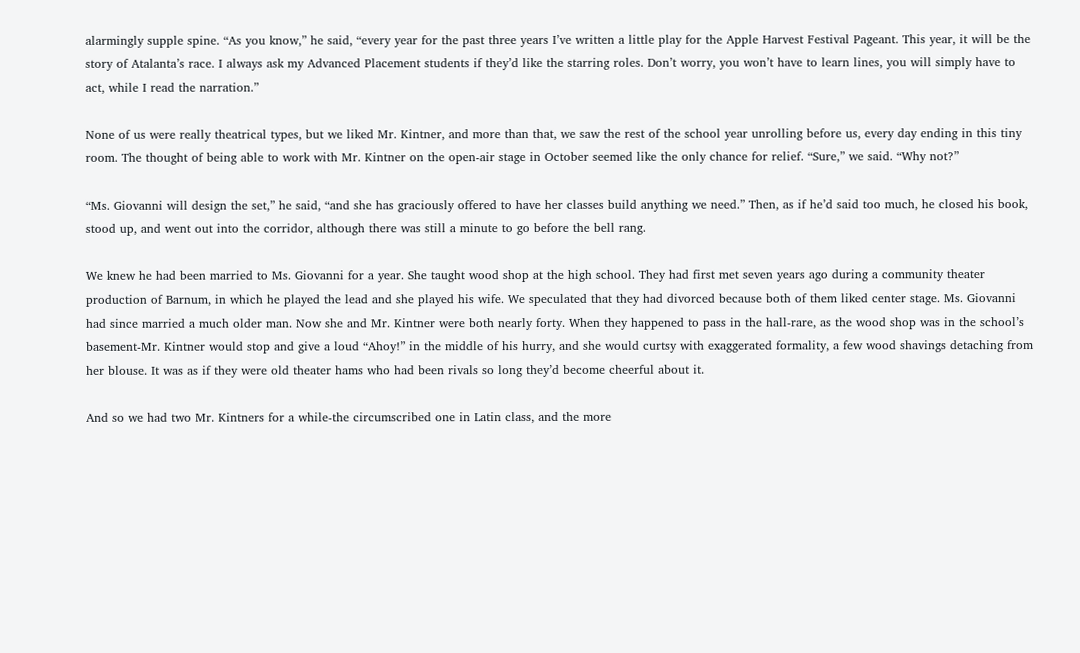alarmingly supple spine. “As you know,” he said, “every year for the past three years I’ve written a little play for the Apple Harvest Festival Pageant. This year, it will be the story of Atalanta’s race. I always ask my Advanced Placement students if they’d like the starring roles. Don’t worry, you won’t have to learn lines, you will simply have to act, while I read the narration.”

None of us were really theatrical types, but we liked Mr. Kintner, and more than that, we saw the rest of the school year unrolling before us, every day ending in this tiny room. The thought of being able to work with Mr. Kintner on the open-air stage in October seemed like the only chance for relief. “Sure,” we said. “Why not?”

“Ms. Giovanni will design the set,” he said, “and she has graciously offered to have her classes build anything we need.” Then, as if he’d said too much, he closed his book, stood up, and went out into the corridor, although there was still a minute to go before the bell rang.

We knew he had been married to Ms. Giovanni for a year. She taught wood shop at the high school. They had first met seven years ago during a community theater production of Barnum, in which he played the lead and she played his wife. We speculated that they had divorced because both of them liked center stage. Ms. Giovanni had since married a much older man. Now she and Mr. Kintner were both nearly forty. When they happened to pass in the hall-rare, as the wood shop was in the school’s basement-Mr. Kintner would stop and give a loud “Ahoy!” in the middle of his hurry, and she would curtsy with exaggerated formality, a few wood shavings detaching from her blouse. It was as if they were old theater hams who had been rivals so long they’d become cheerful about it.

And so we had two Mr. Kintners for a while-the circumscribed one in Latin class, and the more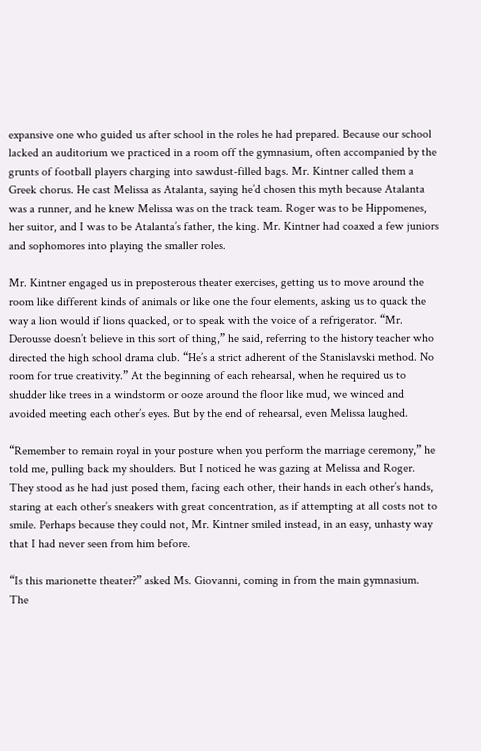expansive one who guided us after school in the roles he had prepared. Because our school lacked an auditorium we practiced in a room off the gymnasium, often accompanied by the grunts of football players charging into sawdust-filled bags. Mr. Kintner called them a Greek chorus. He cast Melissa as Atalanta, saying he’d chosen this myth because Atalanta was a runner, and he knew Melissa was on the track team. Roger was to be Hippomenes, her suitor, and I was to be Atalanta’s father, the king. Mr. Kintner had coaxed a few juniors and sophomores into playing the smaller roles.

Mr. Kintner engaged us in preposterous theater exercises, getting us to move around the room like different kinds of animals or like one the four elements, asking us to quack the way a lion would if lions quacked, or to speak with the voice of a refrigerator. “Mr. Derousse doesn’t believe in this sort of thing,” he said, referring to the history teacher who directed the high school drama club. “He’s a strict adherent of the Stanislavski method. No room for true creativity.” At the beginning of each rehearsal, when he required us to shudder like trees in a windstorm or ooze around the floor like mud, we winced and avoided meeting each other’s eyes. But by the end of rehearsal, even Melissa laughed.

“Remember to remain royal in your posture when you perform the marriage ceremony,” he told me, pulling back my shoulders. But I noticed he was gazing at Melissa and Roger. They stood as he had just posed them, facing each other, their hands in each other’s hands, staring at each other’s sneakers with great concentration, as if attempting at all costs not to smile. Perhaps because they could not, Mr. Kintner smiled instead, in an easy, unhasty way that I had never seen from him before.

“Is this marionette theater?” asked Ms. Giovanni, coming in from the main gymnasium. The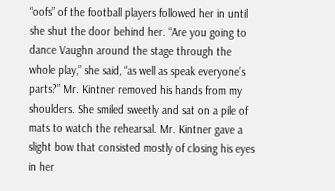“oofs” of the football players followed her in until she shut the door behind her. “Are you going to dance Vaughn around the stage through the whole play,” she said, “as well as speak everyone’s parts?” Mr. Kintner removed his hands from my shoulders. She smiled sweetly and sat on a pile of mats to watch the rehearsal. Mr. Kintner gave a slight bow that consisted mostly of closing his eyes in her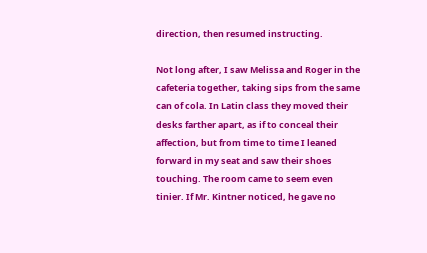direction, then resumed instructing.

Not long after, I saw Melissa and Roger in the cafeteria together, taking sips from the same can of cola. In Latin class they moved their desks farther apart, as if to conceal their affection, but from time to time I leaned forward in my seat and saw their shoes touching. The room came to seem even tinier. If Mr. Kintner noticed, he gave no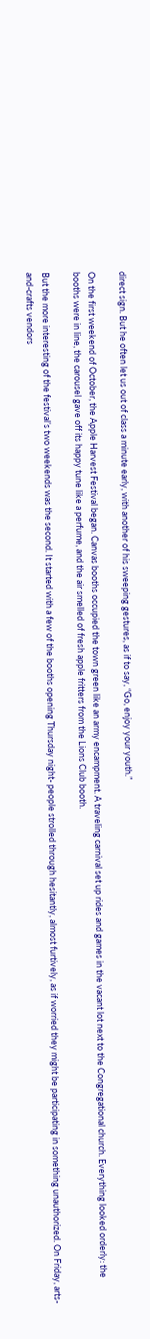direct sign. But he often let us out of class a minute early, with another of his sweeping gestures, as if to say, “Go, enjoy your youth.”

On the first weekend of October, the Apple Harvest Festival began. Canvas booths occupied the town green like an army encampment. A traveling carnival set up rides and games in the vacant lot next to the Congregational church. Everything looked orderly: the booths were in line, the carousel gave off its happy tune like a perfume, and the air smelled of fresh apple fritters from the Lions Club booth.

But the more interesting of the festival’s two weekends was the second. It started with a few of the booths opening Thursday night- people strolled through hesitantly, almost furtively, as if worried they might be participating in something unauthorized. On Friday, arts-and-crafts vendors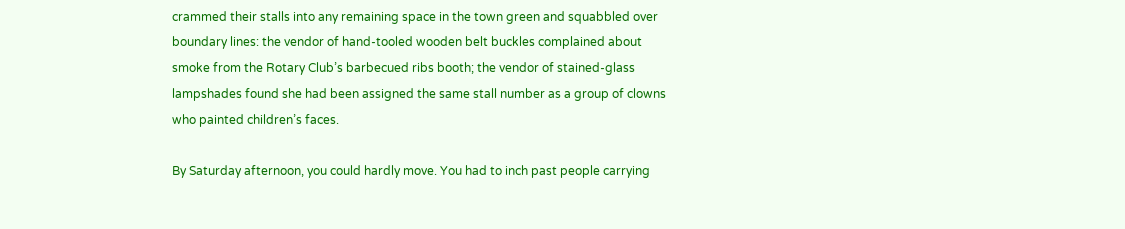crammed their stalls into any remaining space in the town green and squabbled over boundary lines: the vendor of hand-tooled wooden belt buckles complained about smoke from the Rotary Club’s barbecued ribs booth; the vendor of stained-glass lampshades found she had been assigned the same stall number as a group of clowns who painted children’s faces.

By Saturday afternoon, you could hardly move. You had to inch past people carrying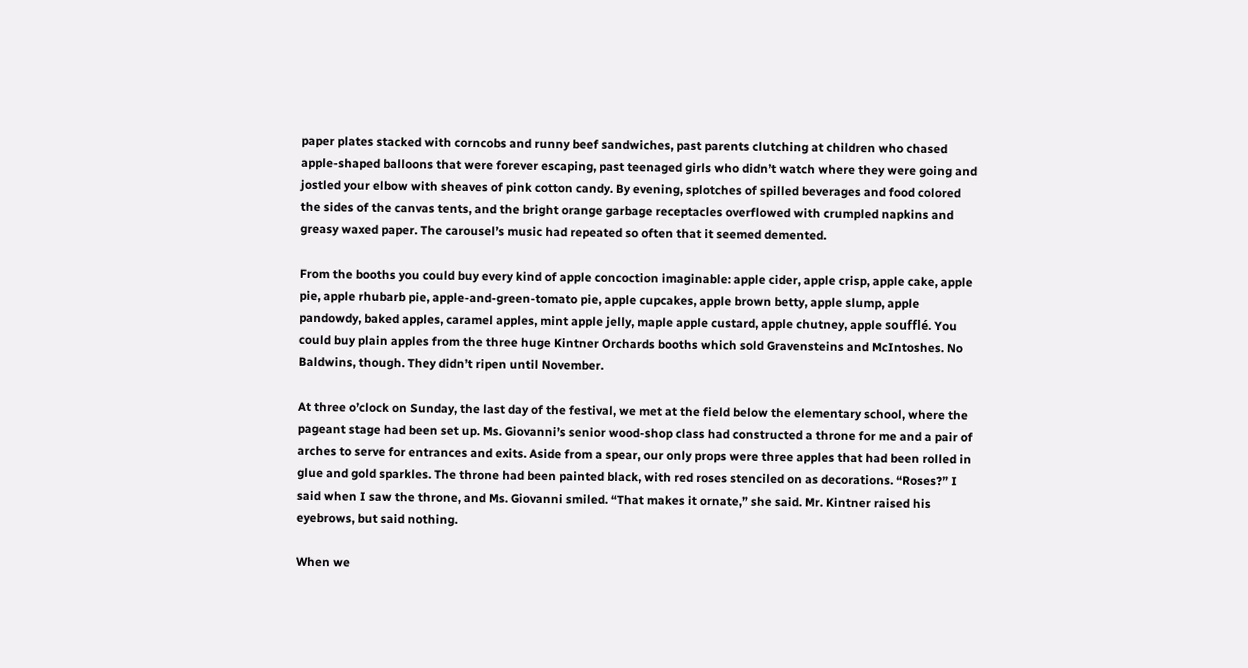paper plates stacked with corncobs and runny beef sandwiches, past parents clutching at children who chased apple-shaped balloons that were forever escaping, past teenaged girls who didn’t watch where they were going and jostled your elbow with sheaves of pink cotton candy. By evening, splotches of spilled beverages and food colored the sides of the canvas tents, and the bright orange garbage receptacles overflowed with crumpled napkins and greasy waxed paper. The carousel’s music had repeated so often that it seemed demented.

From the booths you could buy every kind of apple concoction imaginable: apple cider, apple crisp, apple cake, apple pie, apple rhubarb pie, apple-and-green-tomato pie, apple cupcakes, apple brown betty, apple slump, apple pandowdy, baked apples, caramel apples, mint apple jelly, maple apple custard, apple chutney, apple soufflé. You could buy plain apples from the three huge Kintner Orchards booths which sold Gravensteins and McIntoshes. No Baldwins, though. They didn’t ripen until November.

At three o’clock on Sunday, the last day of the festival, we met at the field below the elementary school, where the pageant stage had been set up. Ms. Giovanni’s senior wood-shop class had constructed a throne for me and a pair of arches to serve for entrances and exits. Aside from a spear, our only props were three apples that had been rolled in glue and gold sparkles. The throne had been painted black, with red roses stenciled on as decorations. “Roses?” I said when I saw the throne, and Ms. Giovanni smiled. “That makes it ornate,” she said. Mr. Kintner raised his eyebrows, but said nothing.

When we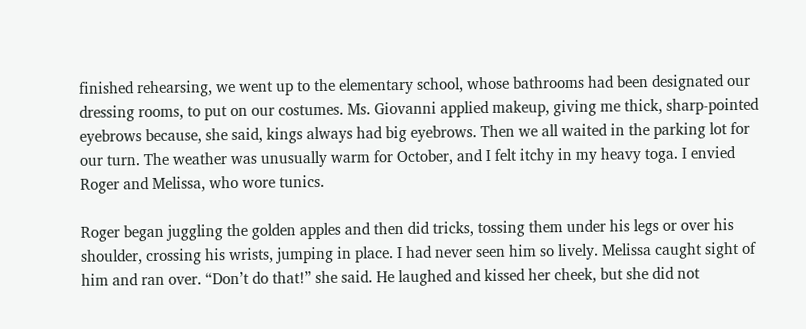finished rehearsing, we went up to the elementary school, whose bathrooms had been designated our dressing rooms, to put on our costumes. Ms. Giovanni applied makeup, giving me thick, sharp-pointed eyebrows because, she said, kings always had big eyebrows. Then we all waited in the parking lot for our turn. The weather was unusually warm for October, and I felt itchy in my heavy toga. I envied Roger and Melissa, who wore tunics.

Roger began juggling the golden apples and then did tricks, tossing them under his legs or over his shoulder, crossing his wrists, jumping in place. I had never seen him so lively. Melissa caught sight of him and ran over. “Don’t do that!” she said. He laughed and kissed her cheek, but she did not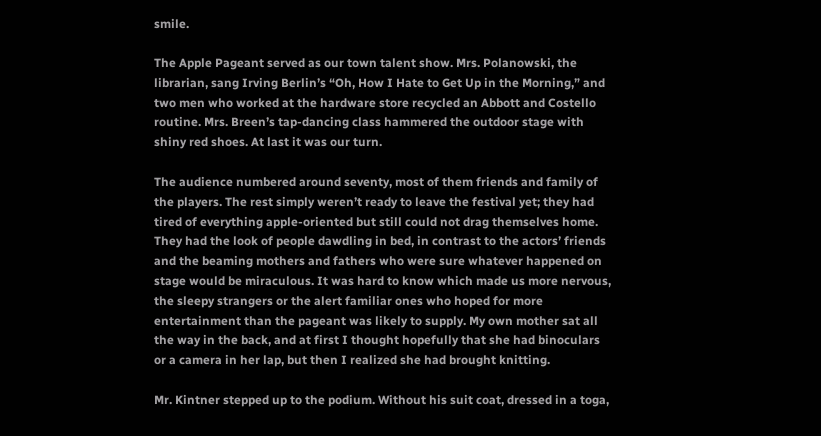smile.

The Apple Pageant served as our town talent show. Mrs. Polanowski, the librarian, sang Irving Berlin’s “Oh, How I Hate to Get Up in the Morning,” and two men who worked at the hardware store recycled an Abbott and Costello routine. Mrs. Breen’s tap-dancing class hammered the outdoor stage with shiny red shoes. At last it was our turn.

The audience numbered around seventy, most of them friends and family of the players. The rest simply weren’t ready to leave the festival yet; they had tired of everything apple-oriented but still could not drag themselves home. They had the look of people dawdling in bed, in contrast to the actors’ friends and the beaming mothers and fathers who were sure whatever happened on stage would be miraculous. It was hard to know which made us more nervous, the sleepy strangers or the alert familiar ones who hoped for more entertainment than the pageant was likely to supply. My own mother sat all the way in the back, and at first I thought hopefully that she had binoculars or a camera in her lap, but then I realized she had brought knitting.

Mr. Kintner stepped up to the podium. Without his suit coat, dressed in a toga,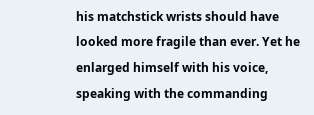his matchstick wrists should have looked more fragile than ever. Yet he enlarged himself with his voice, speaking with the commanding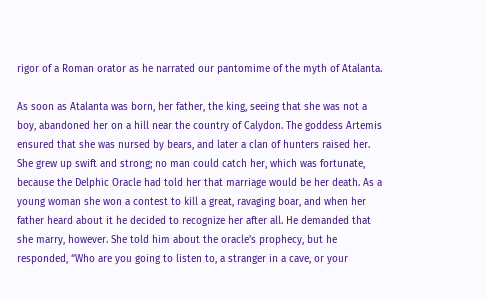rigor of a Roman orator as he narrated our pantomime of the myth of Atalanta.

As soon as Atalanta was born, her father, the king, seeing that she was not a boy, abandoned her on a hill near the country of Calydon. The goddess Artemis ensured that she was nursed by bears, and later a clan of hunters raised her. She grew up swift and strong; no man could catch her, which was fortunate, because the Delphic Oracle had told her that marriage would be her death. As a young woman she won a contest to kill a great, ravaging boar, and when her father heard about it he decided to recognize her after all. He demanded that she marry, however. She told him about the oracle’s prophecy, but he responded, “Who are you going to listen to, a stranger in a cave, or your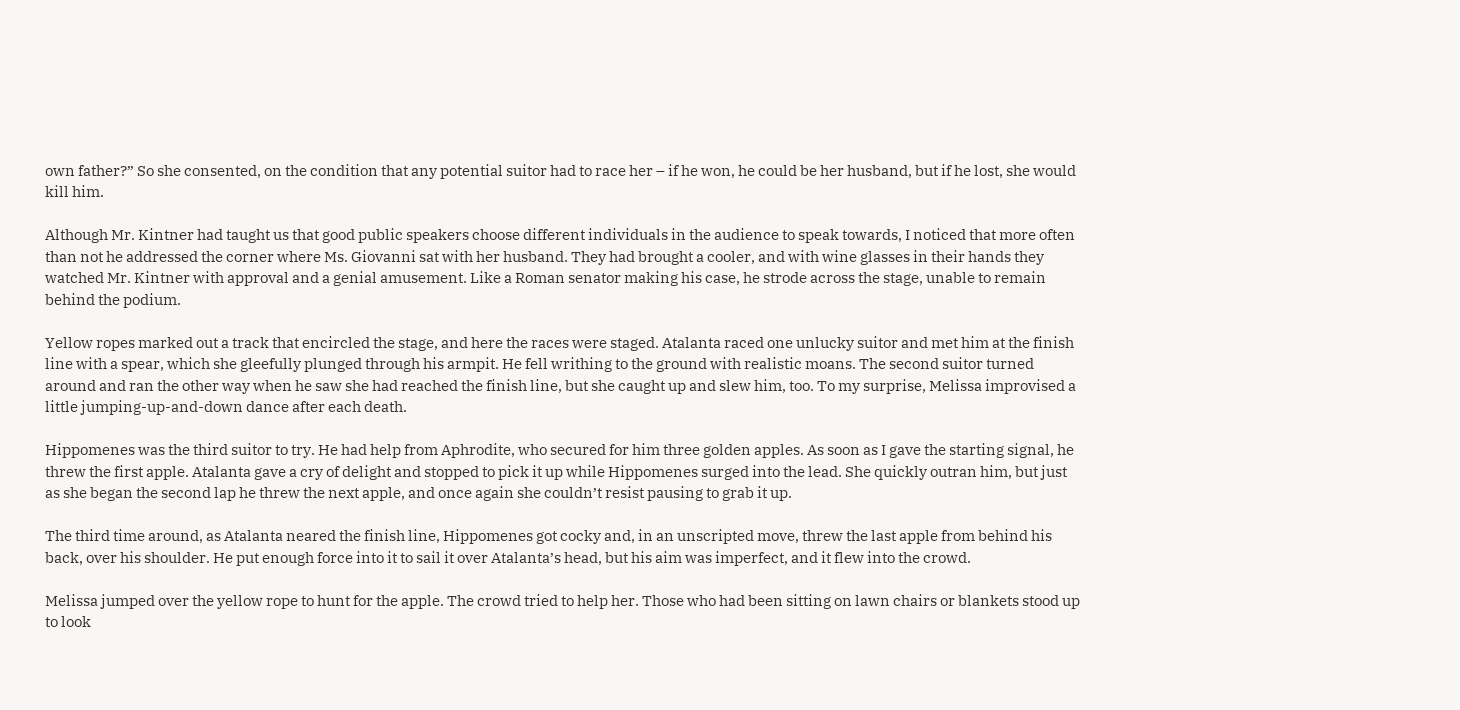own father?” So she consented, on the condition that any potential suitor had to race her – if he won, he could be her husband, but if he lost, she would kill him.

Although Mr. Kintner had taught us that good public speakers choose different individuals in the audience to speak towards, I noticed that more often than not he addressed the corner where Ms. Giovanni sat with her husband. They had brought a cooler, and with wine glasses in their hands they watched Mr. Kintner with approval and a genial amusement. Like a Roman senator making his case, he strode across the stage, unable to remain behind the podium.

Yellow ropes marked out a track that encircled the stage, and here the races were staged. Atalanta raced one unlucky suitor and met him at the finish line with a spear, which she gleefully plunged through his armpit. He fell writhing to the ground with realistic moans. The second suitor turned around and ran the other way when he saw she had reached the finish line, but she caught up and slew him, too. To my surprise, Melissa improvised a little jumping-up-and-down dance after each death.

Hippomenes was the third suitor to try. He had help from Aphrodite, who secured for him three golden apples. As soon as I gave the starting signal, he threw the first apple. Atalanta gave a cry of delight and stopped to pick it up while Hippomenes surged into the lead. She quickly outran him, but just as she began the second lap he threw the next apple, and once again she couldn’t resist pausing to grab it up.

The third time around, as Atalanta neared the finish line, Hippomenes got cocky and, in an unscripted move, threw the last apple from behind his back, over his shoulder. He put enough force into it to sail it over Atalanta’s head, but his aim was imperfect, and it flew into the crowd.

Melissa jumped over the yellow rope to hunt for the apple. The crowd tried to help her. Those who had been sitting on lawn chairs or blankets stood up to look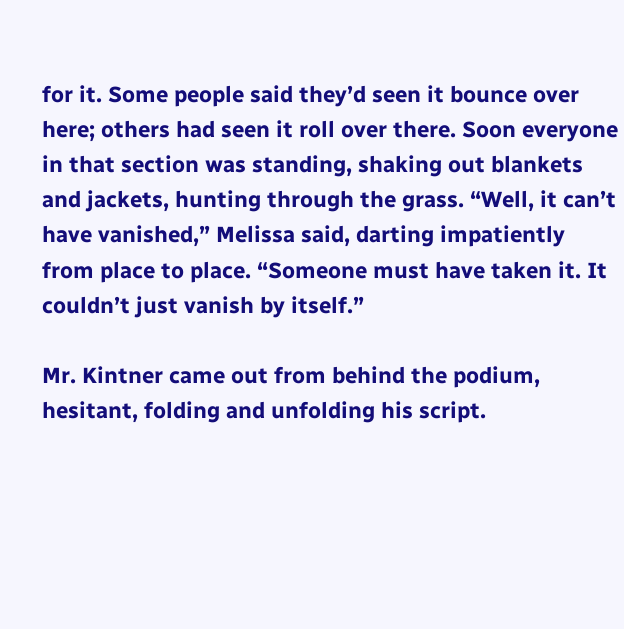for it. Some people said they’d seen it bounce over here; others had seen it roll over there. Soon everyone in that section was standing, shaking out blankets and jackets, hunting through the grass. “Well, it can’t have vanished,” Melissa said, darting impatiently from place to place. “Someone must have taken it. It couldn’t just vanish by itself.”

Mr. Kintner came out from behind the podium, hesitant, folding and unfolding his script.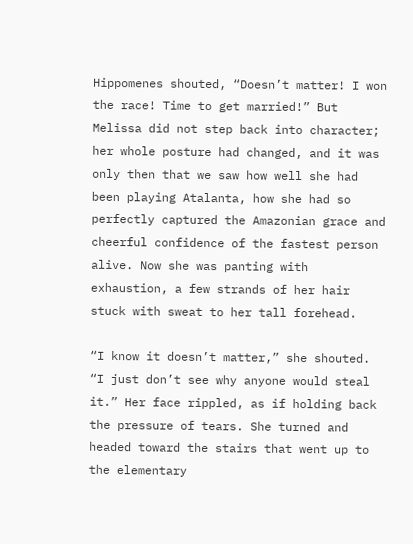Hippomenes shouted, “Doesn’t matter! I won the race! Time to get married!” But Melissa did not step back into character; her whole posture had changed, and it was only then that we saw how well she had been playing Atalanta, how she had so perfectly captured the Amazonian grace and cheerful confidence of the fastest person alive. Now she was panting with exhaustion, a few strands of her hair stuck with sweat to her tall forehead.

“I know it doesn’t matter,” she shouted. “I just don’t see why anyone would steal it.” Her face rippled, as if holding back the pressure of tears. She turned and headed toward the stairs that went up to the elementary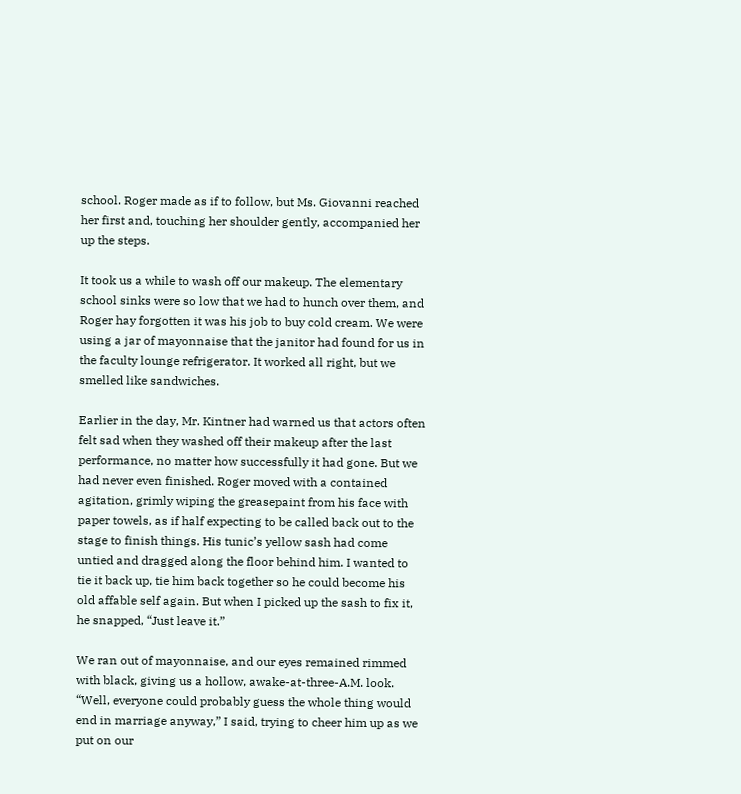school. Roger made as if to follow, but Ms. Giovanni reached her first and, touching her shoulder gently, accompanied her up the steps.

It took us a while to wash off our makeup. The elementary school sinks were so low that we had to hunch over them, and Roger hay forgotten it was his job to buy cold cream. We were using a jar of mayonnaise that the janitor had found for us in the faculty lounge refrigerator. It worked all right, but we smelled like sandwiches.

Earlier in the day, Mr. Kintner had warned us that actors often felt sad when they washed off their makeup after the last performance, no matter how successfully it had gone. But we had never even finished. Roger moved with a contained agitation, grimly wiping the greasepaint from his face with paper towels, as if half expecting to be called back out to the stage to finish things. His tunic’s yellow sash had come untied and dragged along the floor behind him. I wanted to tie it back up, tie him back together so he could become his old affable self again. But when I picked up the sash to fix it, he snapped, “Just leave it.”

We ran out of mayonnaise, and our eyes remained rimmed with black, giving us a hollow, awake-at-three-A.M. look. “Well, everyone could probably guess the whole thing would end in marriage anyway,” I said, trying to cheer him up as we put on our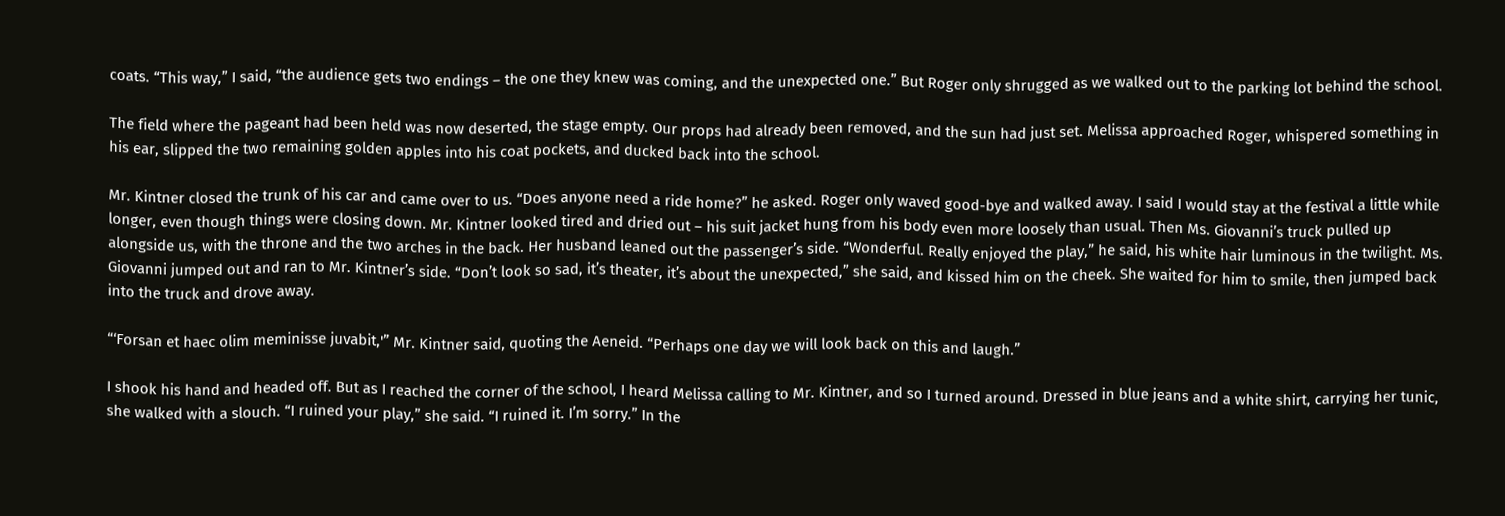coats. “This way,” I said, “the audience gets two endings – the one they knew was coming, and the unexpected one.” But Roger only shrugged as we walked out to the parking lot behind the school.

The field where the pageant had been held was now deserted, the stage empty. Our props had already been removed, and the sun had just set. Melissa approached Roger, whispered something in his ear, slipped the two remaining golden apples into his coat pockets, and ducked back into the school.

Mr. Kintner closed the trunk of his car and came over to us. “Does anyone need a ride home?” he asked. Roger only waved good-bye and walked away. I said I would stay at the festival a little while longer, even though things were closing down. Mr. Kintner looked tired and dried out – his suit jacket hung from his body even more loosely than usual. Then Ms. Giovanni’s truck pulled up alongside us, with the throne and the two arches in the back. Her husband leaned out the passenger’s side. “Wonderful. Really enjoyed the play,” he said, his white hair luminous in the twilight. Ms. Giovanni jumped out and ran to Mr. Kintner’s side. “Don’t look so sad, it’s theater, it’s about the unexpected,” she said, and kissed him on the cheek. She waited for him to smile, then jumped back into the truck and drove away.

“‘Forsan et haec olim meminisse juvabit,'” Mr. Kintner said, quoting the Aeneid. “Perhaps one day we will look back on this and laugh.”

I shook his hand and headed off. But as I reached the corner of the school, I heard Melissa calling to Mr. Kintner, and so I turned around. Dressed in blue jeans and a white shirt, carrying her tunic, she walked with a slouch. “I ruined your play,” she said. “I ruined it. I’m sorry.” In the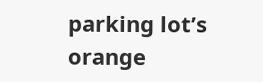parking lot’s orange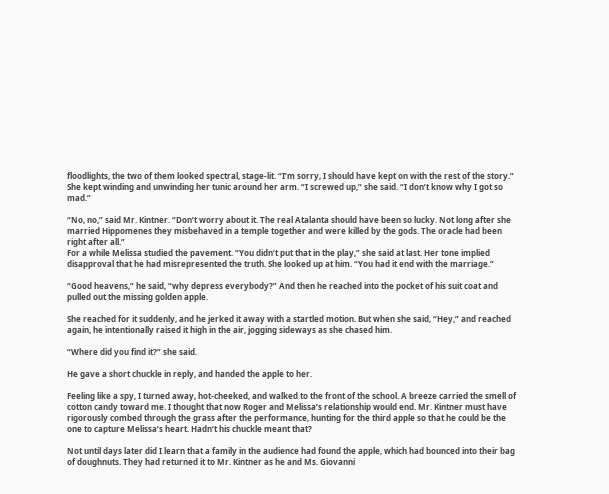floodlights, the two of them looked spectral, stage-lit. “I’m sorry, I should have kept on with the rest of the story.” She kept winding and unwinding her tunic around her arm. “I screwed up,” she said. “I don’t know why I got so mad.”

“No, no,” said Mr. Kintner. “Don’t worry about it. The real Atalanta should have been so lucky. Not long after she married Hippomenes they misbehaved in a temple together and were killed by the gods. The oracle had been right after all.”
For a while Melissa studied the pavement. “You didn’t put that in the play,” she said at last. Her tone implied disapproval that he had misrepresented the truth. She looked up at him. “You had it end with the marriage.”

“Good heavens,” he said, “why depress everybody?” And then he reached into the pocket of his suit coat and pulled out the missing golden apple.

She reached for it suddenly, and he jerked it away with a startled motion. But when she said, “Hey,” and reached again, he intentionally raised it high in the air, jogging sideways as she chased him.

“Where did you find it?” she said.

He gave a short chuckle in reply, and handed the apple to her.

Feeling like a spy, I turned away, hot-cheeked, and walked to the front of the school. A breeze carried the smell of cotton candy toward me. I thought that now Roger and Melissa’s relationship would end. Mr. Kintner must have rigorously combed through the grass after the performance, hunting for the third apple so that he could be the one to capture Melissa’s heart. Hadn’t his chuckle meant that?

Not until days later did I learn that a family in the audience had found the apple, which had bounced into their bag of doughnuts. They had returned it to Mr. Kintner as he and Ms. Giovanni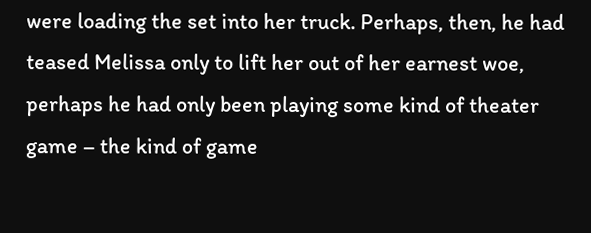were loading the set into her truck. Perhaps, then, he had teased Melissa only to lift her out of her earnest woe, perhaps he had only been playing some kind of theater game – the kind of game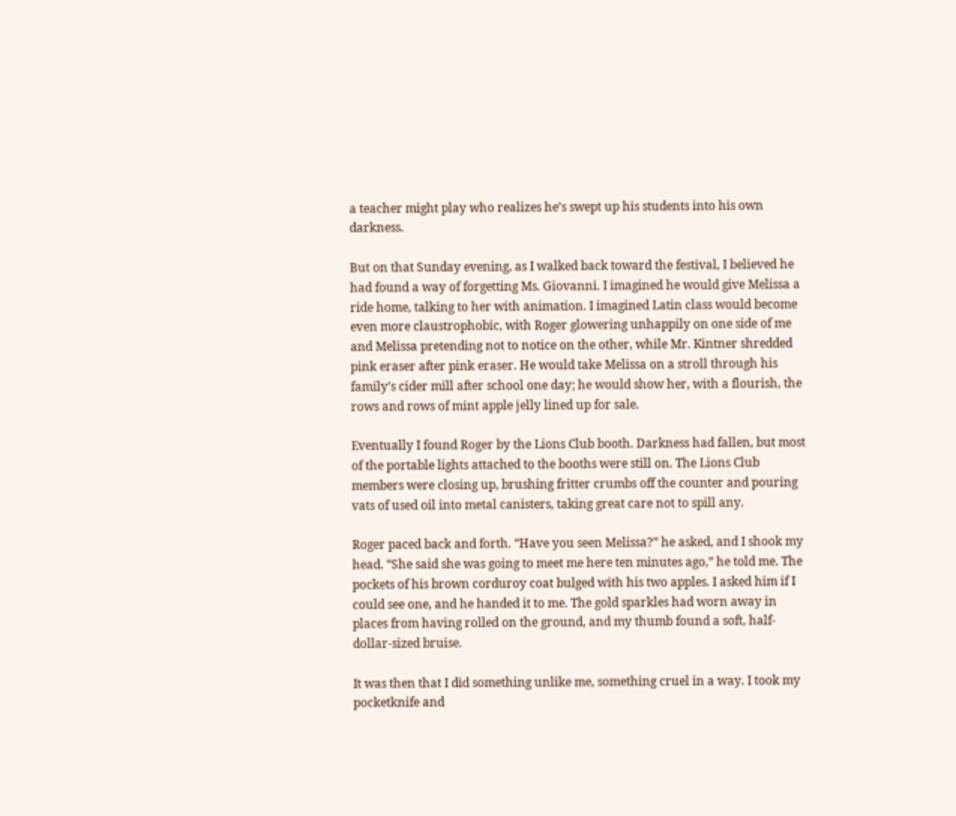a teacher might play who realizes he’s swept up his students into his own darkness.

But on that Sunday evening, as I walked back toward the festival, I believed he had found a way of forgetting Ms. Giovanni. I imagined he would give Melissa a ride home, talking to her with animation. I imagined Latin class would become even more claustrophobic, with Roger glowering unhappily on one side of me and Melissa pretending not to notice on the other, while Mr. Kintner shredded pink eraser after pink eraser. He would take Melissa on a stroll through his family’s cider mill after school one day; he would show her, with a flourish, the rows and rows of mint apple jelly lined up for sale.

Eventually I found Roger by the Lions Club booth. Darkness had fallen, but most of the portable lights attached to the booths were still on. The Lions Club members were closing up, brushing fritter crumbs off the counter and pouring vats of used oil into metal canisters, taking great care not to spill any.

Roger paced back and forth. “Have you seen Melissa?” he asked, and I shook my head. “She said she was going to meet me here ten minutes ago,” he told me. The pockets of his brown corduroy coat bulged with his two apples. I asked him if I could see one, and he handed it to me. The gold sparkles had worn away in places from having rolled on the ground, and my thumb found a soft, half-dollar-sized bruise.

It was then that I did something unlike me, something cruel in a way. I took my pocketknife and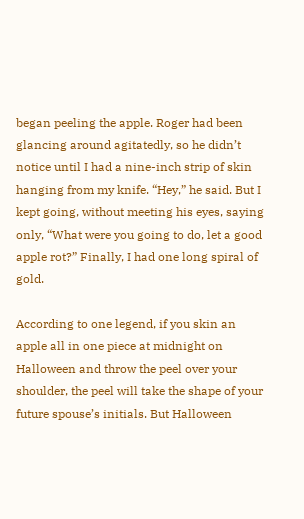began peeling the apple. Roger had been glancing around agitatedly, so he didn’t notice until I had a nine-inch strip of skin hanging from my knife. “Hey,” he said. But I kept going, without meeting his eyes, saying only, “What were you going to do, let a good apple rot?” Finally, I had one long spiral of gold.

According to one legend, if you skin an apple all in one piece at midnight on Halloween and throw the peel over your shoulder, the peel will take the shape of your future spouse’s initials. But Halloween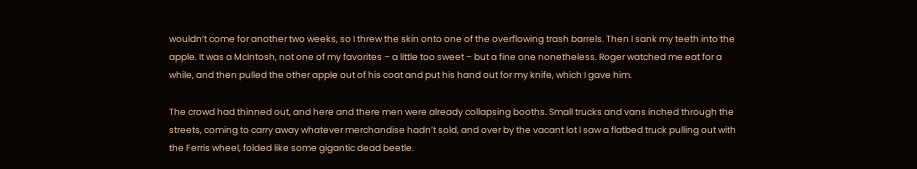wouldn’t come for another two weeks, so I threw the skin onto one of the overflowing trash barrels. Then I sank my teeth into the apple. It was a McIntosh, not one of my favorites – a little too sweet – but a fine one nonetheless. Roger watched me eat for a while, and then pulled the other apple out of his coat and put his hand out for my knife, which I gave him.

The crowd had thinned out, and here and there men were already collapsing booths. Small trucks and vans inched through the streets, coming to carry away whatever merchandise hadn’t sold, and over by the vacant lot I saw a flatbed truck pulling out with the Ferris wheel, folded like some gigantic dead beetle.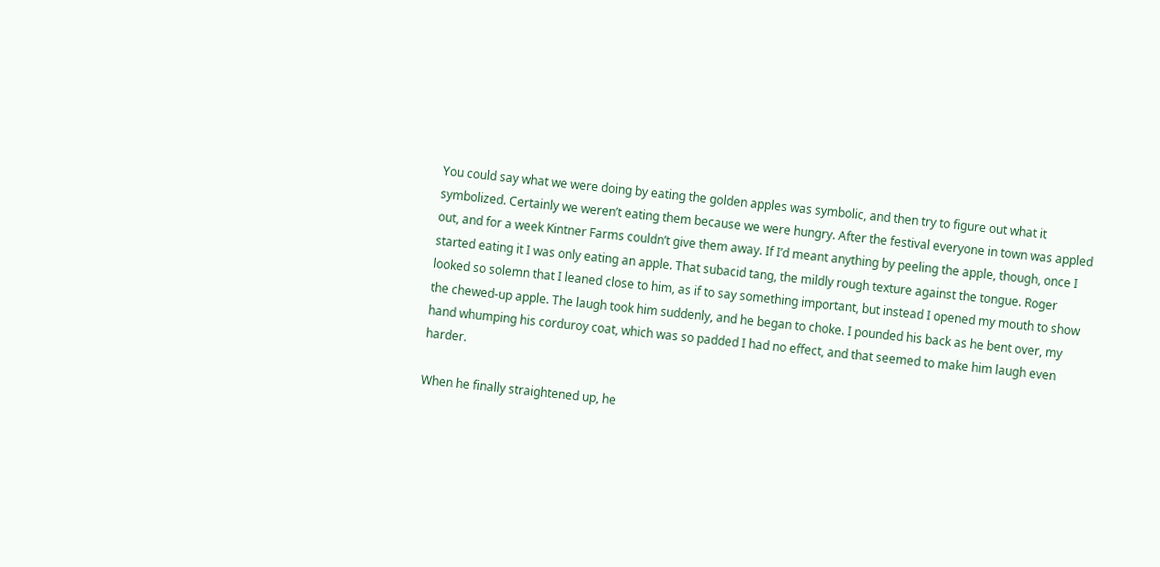You could say what we were doing by eating the golden apples was symbolic, and then try to figure out what it symbolized. Certainly we weren’t eating them because we were hungry. After the festival everyone in town was appled out, and for a week Kintner Farms couldn’t give them away. If I’d meant anything by peeling the apple, though, once I started eating it I was only eating an apple. That subacid tang, the mildly rough texture against the tongue. Roger looked so solemn that I leaned close to him, as if to say something important, but instead I opened my mouth to show the chewed-up apple. The laugh took him suddenly, and he began to choke. I pounded his back as he bent over, my hand whumping his corduroy coat, which was so padded I had no effect, and that seemed to make him laugh even harder.

When he finally straightened up, he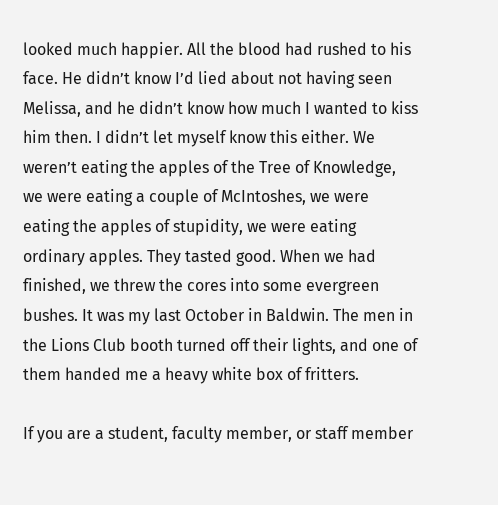looked much happier. All the blood had rushed to his face. He didn’t know I’d lied about not having seen Melissa, and he didn’t know how much I wanted to kiss him then. I didn’t let myself know this either. We weren’t eating the apples of the Tree of Knowledge, we were eating a couple of McIntoshes, we were eating the apples of stupidity, we were eating ordinary apples. They tasted good. When we had finished, we threw the cores into some evergreen bushes. It was my last October in Baldwin. The men in the Lions Club booth turned off their lights, and one of them handed me a heavy white box of fritters.

If you are a student, faculty member, or staff member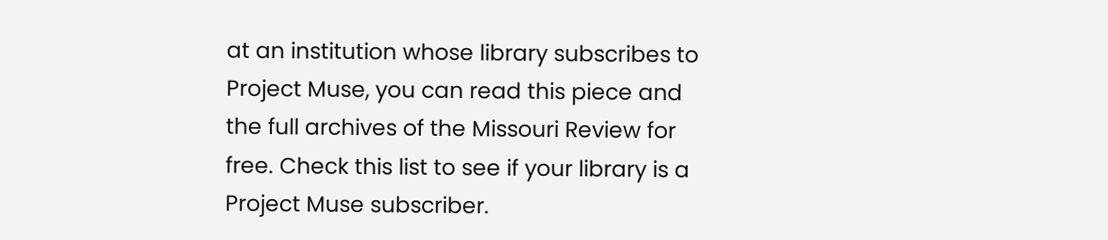at an institution whose library subscribes to Project Muse, you can read this piece and the full archives of the Missouri Review for free. Check this list to see if your library is a Project Muse subscriber.